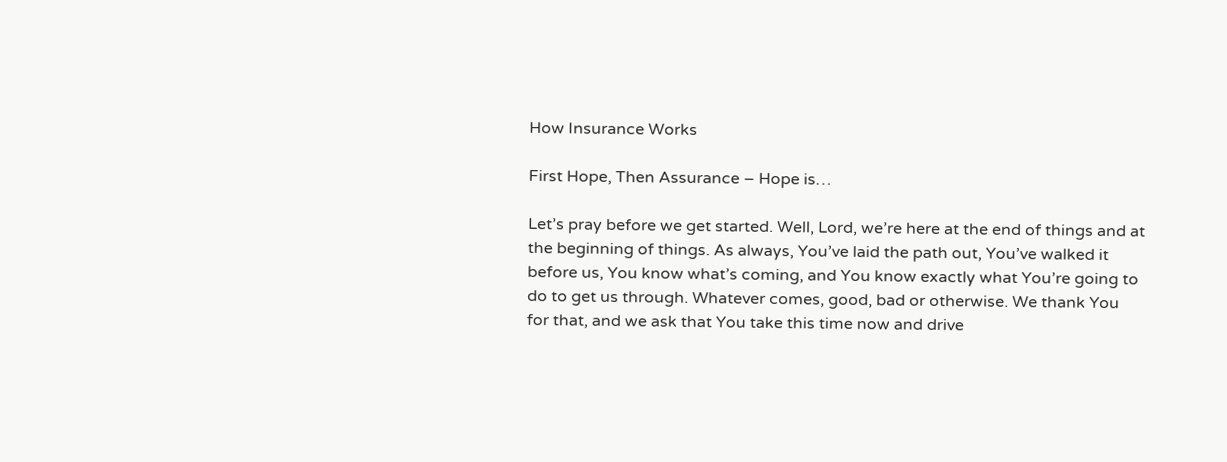How Insurance Works

First Hope, Then Assurance – Hope is…

Let’s pray before we get started. Well, Lord, we’re here at the end of things and at the beginning of things. As always, You’ve laid the path out, You’ve walked it before us, You know what’s coming, and You know exactly what You’re going to do to get us through. Whatever comes, good, bad or otherwise. We thank You for that, and we ask that You take this time now and drive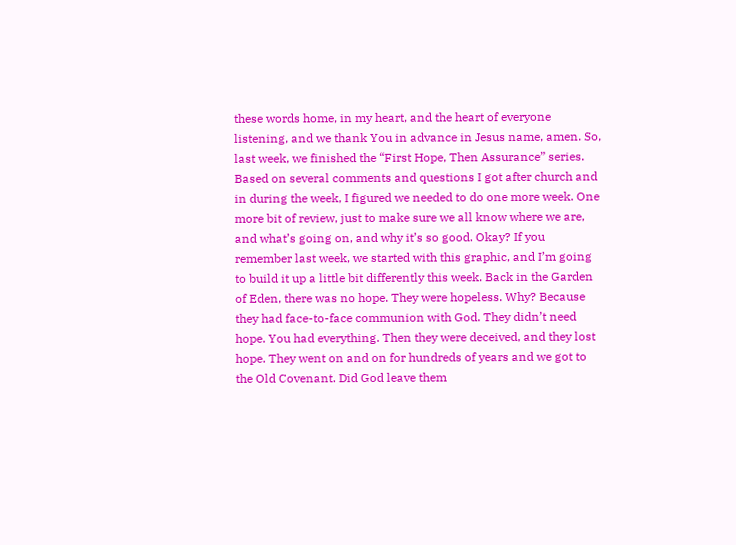these words home, in my heart, and the heart of everyone listening, and we thank You in advance in Jesus name, amen. So, last week, we finished the “First Hope, Then Assurance” series. Based on several comments and questions I got after church and in during the week, I figured we needed to do one more week. One more bit of review, just to make sure we all know where we are, and what’s going on, and why it’s so good. Okay? If you remember last week, we started with this graphic, and I’m going to build it up a little bit differently this week. Back in the Garden of Eden, there was no hope. They were hopeless. Why? Because they had face-to-face communion with God. They didn’t need hope. You had everything. Then they were deceived, and they lost hope. They went on and on for hundreds of years and we got to the Old Covenant. Did God leave them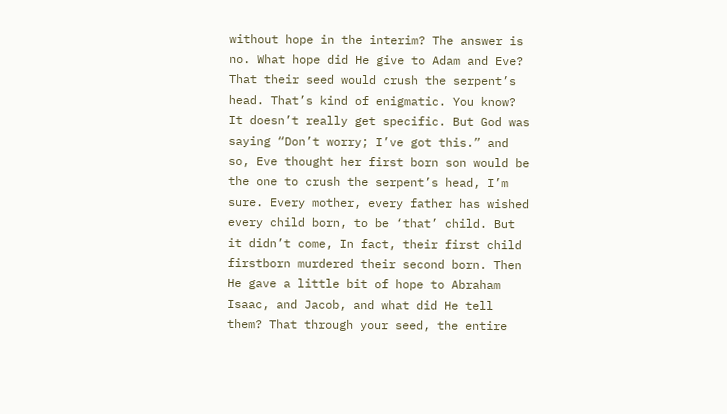without hope in the interim? The answer is no. What hope did He give to Adam and Eve? That their seed would crush the serpent’s head. That’s kind of enigmatic. You know? It doesn’t really get specific. But God was saying “Don’t worry; I’ve got this.” and so, Eve thought her first born son would be the one to crush the serpent’s head, I’m sure. Every mother, every father has wished every child born, to be ‘that’ child. But it didn’t come, In fact, their first child firstborn murdered their second born. Then He gave a little bit of hope to Abraham Isaac, and Jacob, and what did He tell them? That through your seed, the entire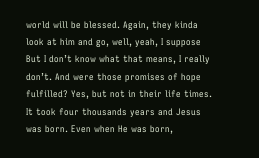world will be blessed. Again, they kinda look at him and go, well, yeah, I suppose But I don’t know what that means, I really don’t. And were those promises of hope fulfilled? Yes, but not in their life times. It took four thousands years and Jesus was born. Even when He was born,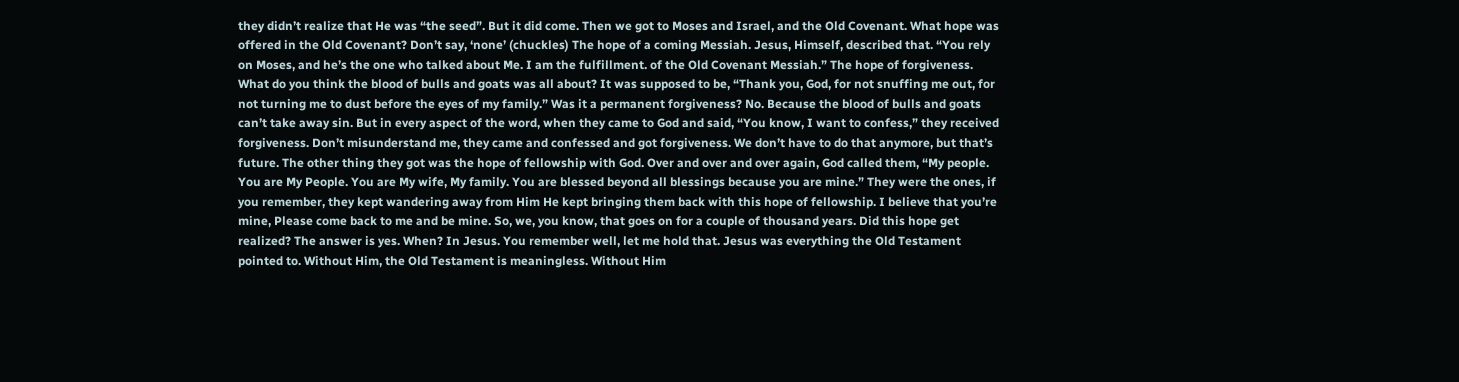they didn’t realize that He was “the seed”. But it did come. Then we got to Moses and Israel, and the Old Covenant. What hope was offered in the Old Covenant? Don’t say, ‘none’ (chuckles) The hope of a coming Messiah. Jesus, Himself, described that. “You rely on Moses, and he’s the one who talked about Me. I am the fulfillment. of the Old Covenant Messiah.” The hope of forgiveness. What do you think the blood of bulls and goats was all about? It was supposed to be, “Thank you, God, for not snuffing me out, for not turning me to dust before the eyes of my family.” Was it a permanent forgiveness? No. Because the blood of bulls and goats can’t take away sin. But in every aspect of the word, when they came to God and said, “You know, I want to confess,” they received forgiveness. Don’t misunderstand me, they came and confessed and got forgiveness. We don’t have to do that anymore, but that’s future. The other thing they got was the hope of fellowship with God. Over and over and over again, God called them, “My people. You are My People. You are My wife, My family. You are blessed beyond all blessings because you are mine.” They were the ones, if you remember, they kept wandering away from Him He kept bringing them back with this hope of fellowship. I believe that you’re mine, Please come back to me and be mine. So, we, you know, that goes on for a couple of thousand years. Did this hope get realized? The answer is yes. When? In Jesus. You remember well, let me hold that. Jesus was everything the Old Testament pointed to. Without Him, the Old Testament is meaningless. Without Him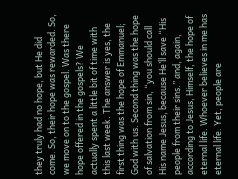they truly had no hope, but He did come. So, their hope was rewarded. So, we move on to the gospel. Was there hope offered in the gospels? We actually spent a little bit of time with this last week. The answer is yes, the first thing was the hope of Emmanuel; God with us. Second thing was the hope of salvation from sin, “you should call His name Jesus, because He’ll save “His people from their sins.” and, again, according to Jesus, Himself, the hope of eternal life. Whoever believes in me has eternal life. Yet, people are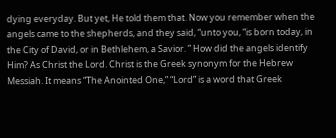dying everyday. But yet, He told them that. Now you remember when the angels came to the shepherds, and they said, “unto you, “is born today, in the City of David, or in Bethlehem, a Savior. ” How did the angels identify Him? As Christ the Lord. Christ is the Greek synonym for the Hebrew Messiah. It means “The Anointed One,” “Lord” is a word that Greek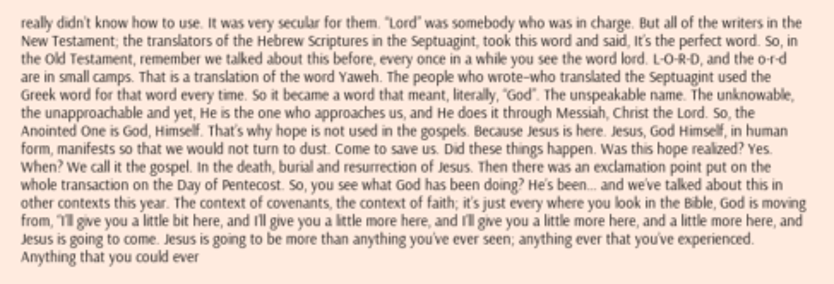really didn’t know how to use. It was very secular for them. “Lord” was somebody who was in charge. But all of the writers in the New Testament; the translators of the Hebrew Scriptures in the Septuagint, took this word and said, It’s the perfect word. So, in the Old Testament, remember we talked about this before, every once in a while you see the word lord. L-O-R-D, and the o-r-d are in small camps. That is a translation of the word Yaweh. The people who wrote–who translated the Septuagint used the Greek word for that word every time. So it became a word that meant, literally, “God”. The unspeakable name. The unknowable, the unapproachable and yet, He is the one who approaches us, and He does it through Messiah, Christ the Lord. So, the Anointed One is God, Himself. That’s why hope is not used in the gospels. Because Jesus is here. Jesus, God Himself, in human form, manifests so that we would not turn to dust. Come to save us. Did these things happen. Was this hope realized? Yes. When? We call it the gospel. In the death, burial and resurrection of Jesus. Then there was an exclamation point put on the whole transaction on the Day of Pentecost. So, you see what God has been doing? He’s been… and we’ve talked about this in other contexts this year. The context of covenants, the context of faith; it’s just every where you look in the Bible, God is moving from, “I’ll give you a little bit here, and I’ll give you a little more here, and I’ll give you a little more here, and a little more here, and Jesus is going to come. Jesus is going to be more than anything you’ve ever seen; anything ever that you’ve experienced. Anything that you could ever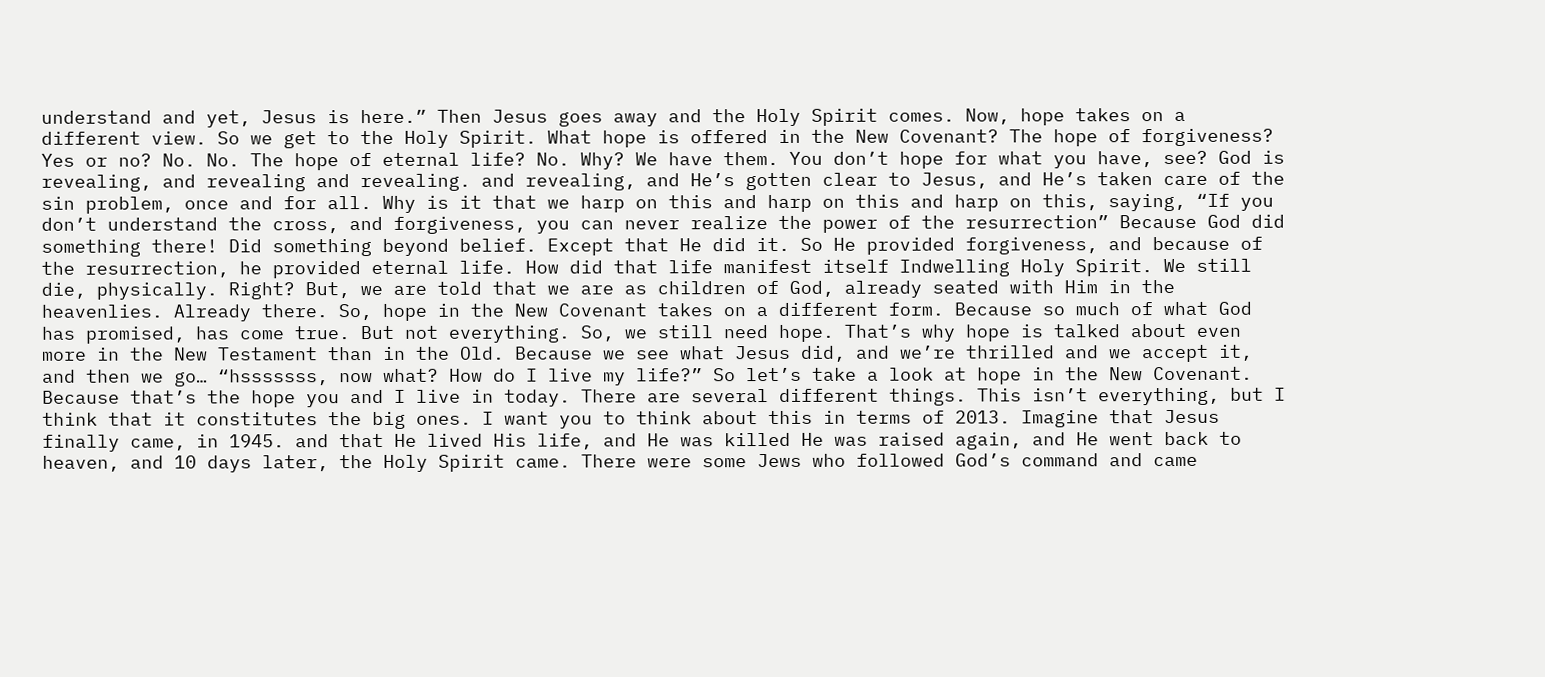understand and yet, Jesus is here.” Then Jesus goes away and the Holy Spirit comes. Now, hope takes on a different view. So we get to the Holy Spirit. What hope is offered in the New Covenant? The hope of forgiveness? Yes or no? No. No. The hope of eternal life? No. Why? We have them. You don’t hope for what you have, see? God is revealing, and revealing and revealing. and revealing, and He’s gotten clear to Jesus, and He’s taken care of the sin problem, once and for all. Why is it that we harp on this and harp on this and harp on this, saying, “If you don’t understand the cross, and forgiveness, you can never realize the power of the resurrection” Because God did something there! Did something beyond belief. Except that He did it. So He provided forgiveness, and because of the resurrection, he provided eternal life. How did that life manifest itself Indwelling Holy Spirit. We still die, physically. Right? But, we are told that we are as children of God, already seated with Him in the heavenlies. Already there. So, hope in the New Covenant takes on a different form. Because so much of what God has promised, has come true. But not everything. So, we still need hope. That’s why hope is talked about even more in the New Testament than in the Old. Because we see what Jesus did, and we’re thrilled and we accept it, and then we go… “hsssssss, now what? How do I live my life?” So let’s take a look at hope in the New Covenant. Because that’s the hope you and I live in today. There are several different things. This isn’t everything, but I think that it constitutes the big ones. I want you to think about this in terms of 2013. Imagine that Jesus finally came, in 1945. and that He lived His life, and He was killed He was raised again, and He went back to heaven, and 10 days later, the Holy Spirit came. There were some Jews who followed God’s command and came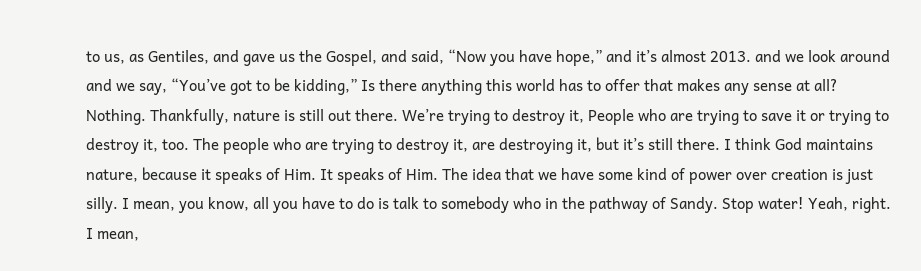to us, as Gentiles, and gave us the Gospel, and said, “Now you have hope,” and it’s almost 2013. and we look around and we say, “You’ve got to be kidding,” Is there anything this world has to offer that makes any sense at all? Nothing. Thankfully, nature is still out there. We’re trying to destroy it, People who are trying to save it or trying to destroy it, too. The people who are trying to destroy it, are destroying it, but it’s still there. I think God maintains nature, because it speaks of Him. It speaks of Him. The idea that we have some kind of power over creation is just silly. I mean, you know, all you have to do is talk to somebody who in the pathway of Sandy. Stop water! Yeah, right. I mean,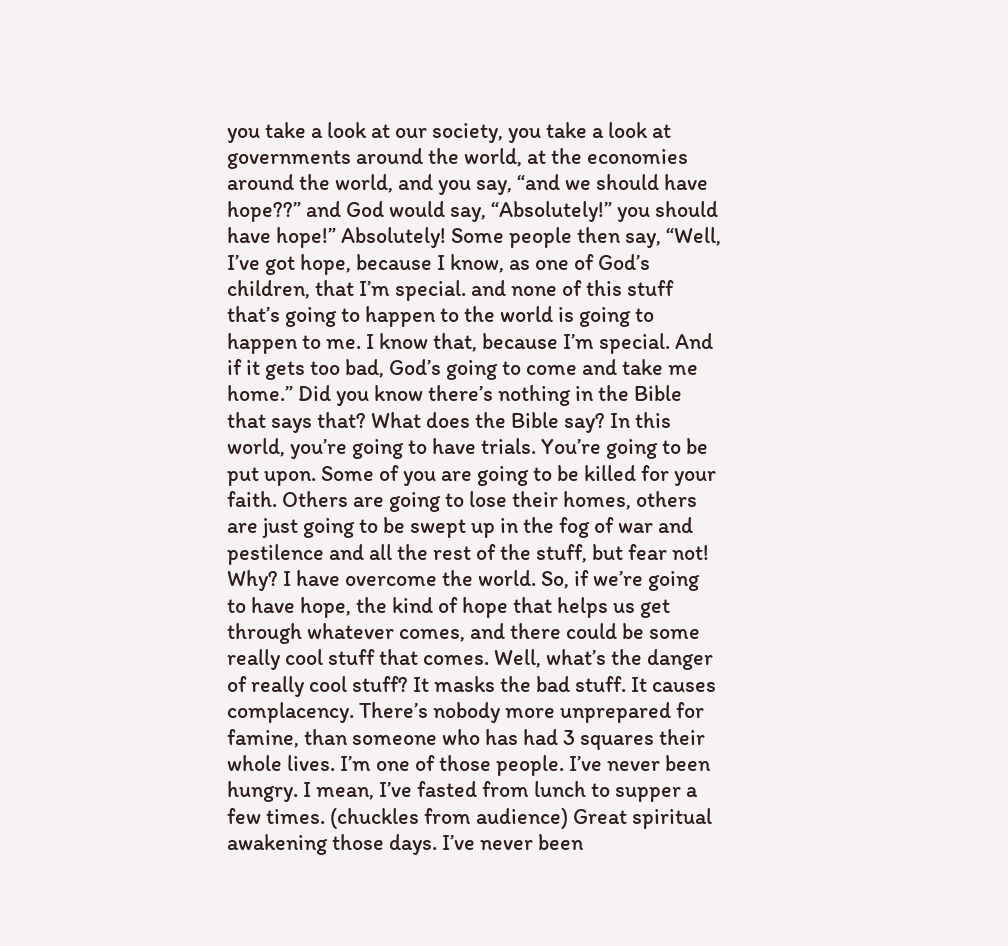you take a look at our society, you take a look at governments around the world, at the economies around the world, and you say, “and we should have hope??” and God would say, “Absolutely!” you should have hope!” Absolutely! Some people then say, “Well, I’ve got hope, because I know, as one of God’s children, that I’m special. and none of this stuff that’s going to happen to the world is going to happen to me. I know that, because I’m special. And if it gets too bad, God’s going to come and take me home.” Did you know there’s nothing in the Bible that says that? What does the Bible say? In this world, you’re going to have trials. You’re going to be put upon. Some of you are going to be killed for your faith. Others are going to lose their homes, others are just going to be swept up in the fog of war and pestilence and all the rest of the stuff, but fear not! Why? I have overcome the world. So, if we’re going to have hope, the kind of hope that helps us get through whatever comes, and there could be some really cool stuff that comes. Well, what’s the danger of really cool stuff? It masks the bad stuff. It causes complacency. There’s nobody more unprepared for famine, than someone who has had 3 squares their whole lives. I’m one of those people. I’ve never been hungry. I mean, I’ve fasted from lunch to supper a few times. (chuckles from audience) Great spiritual awakening those days. I’ve never been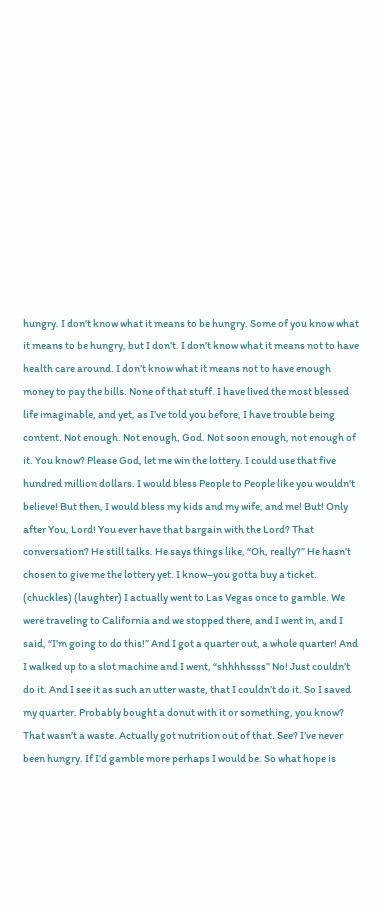hungry. I don’t know what it means to be hungry. Some of you know what it means to be hungry, but I don’t. I don’t know what it means not to have health care around. I don’t know what it means not to have enough money to pay the bills. None of that stuff. I have lived the most blessed life imaginable, and yet, as I’ve told you before, I have trouble being content. Not enough. Not enough, God. Not soon enough, not enough of it. You know? Please God, let me win the lottery. I could use that five hundred million dollars. I would bless People to People like you wouldn’t believe! But then, I would bless my kids and my wife, and me! But! Only after You, Lord! You ever have that bargain with the Lord? That conversation? He still talks. He says things like, “Oh, really?” He hasn’t chosen to give me the lottery yet. I know–you gotta buy a ticket. (chuckles) (laughter) I actually went to Las Vegas once to gamble. We were traveling to California and we stopped there, and I went in, and I said, “I’m going to do this!” And I got a quarter out, a whole quarter! And I walked up to a slot machine and I went, “shhhhssss” No! Just couldn’t do it. And I see it as such an utter waste, that I couldn’t do it. So I saved my quarter. Probably bought a donut with it or something, you know? That wasn’t a waste. Actually got nutrition out of that. See? I’ve never been hungry. If I’d gamble more perhaps I would be. So what hope is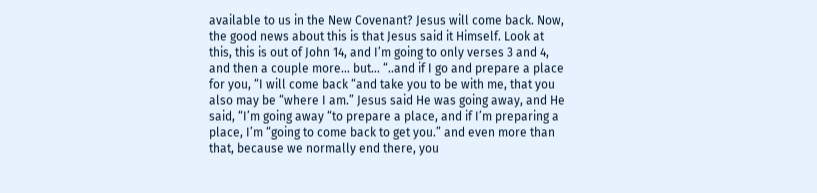available to us in the New Covenant? Jesus will come back. Now, the good news about this is that Jesus said it Himself. Look at this, this is out of John 14, and I’m going to only verses 3 and 4, and then a couple more… but… “..and if I go and prepare a place for you, “I will come back “and take you to be with me, that you also may be “where I am.” Jesus said He was going away, and He said, “I’m going away “to prepare a place, and if I’m preparing a place, I’m “going to come back to get you.” and even more than that, because we normally end there, you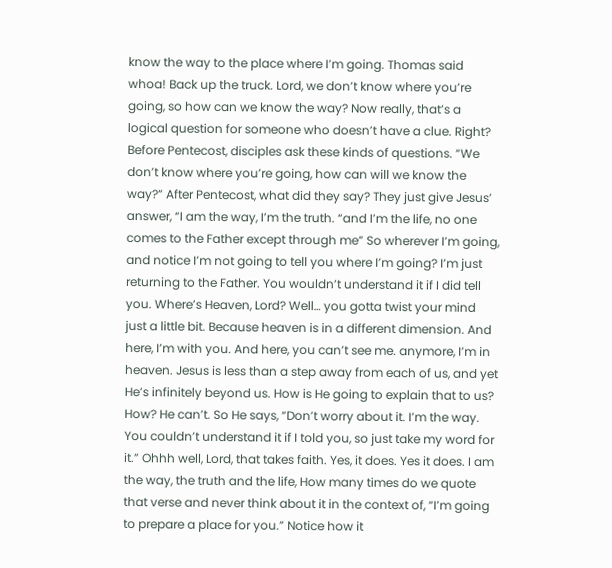know the way to the place where I’m going. Thomas said whoa! Back up the truck. Lord, we don’t know where you’re going, so how can we know the way? Now really, that’s a logical question for someone who doesn’t have a clue. Right? Before Pentecost, disciples ask these kinds of questions. “We don’t know where you’re going, how can will we know the way?” After Pentecost, what did they say? They just give Jesus’ answer, “I am the way, I’m the truth. “and I’m the life, no one comes to the Father except through me” So wherever I’m going, and notice I’m not going to tell you where I’m going? I’m just returning to the Father. You wouldn’t understand it if I did tell you. Where’s Heaven, Lord? Well… you gotta twist your mind just a little bit. Because heaven is in a different dimension. And here, I’m with you. And here, you can’t see me. anymore, I’m in heaven. Jesus is less than a step away from each of us, and yet He’s infinitely beyond us. How is He going to explain that to us? How? He can’t. So He says, “Don’t worry about it. I’m the way. You couldn’t understand it if I told you, so just take my word for it.” Ohhh well, Lord, that takes faith. Yes, it does. Yes it does. I am the way, the truth and the life, How many times do we quote that verse and never think about it in the context of, “I’m going to prepare a place for you.” Notice how it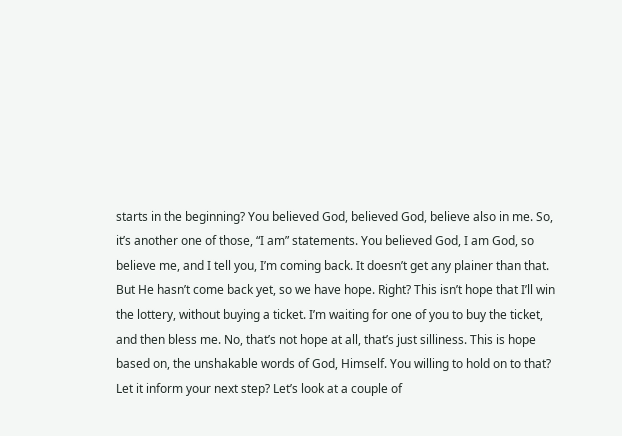starts in the beginning? You believed God, believed God, believe also in me. So, it’s another one of those, “I am” statements. You believed God, I am God, so believe me, and I tell you, I’m coming back. It doesn’t get any plainer than that. But He hasn’t come back yet, so we have hope. Right? This isn’t hope that I’ll win the lottery, without buying a ticket. I’m waiting for one of you to buy the ticket, and then bless me. No, that’s not hope at all, that’s just silliness. This is hope based on, the unshakable words of God, Himself. You willing to hold on to that? Let it inform your next step? Let’s look at a couple of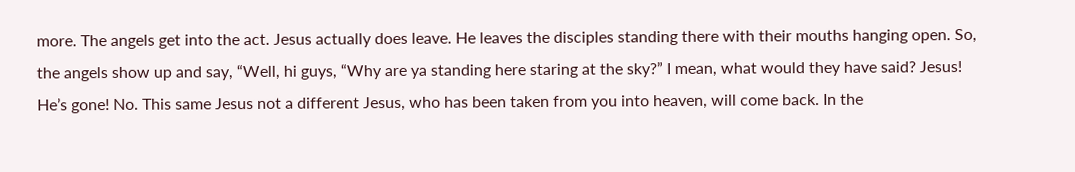more. The angels get into the act. Jesus actually does leave. He leaves the disciples standing there with their mouths hanging open. So, the angels show up and say, “Well, hi guys, “Why are ya standing here staring at the sky?” I mean, what would they have said? Jesus! He’s gone! No. This same Jesus not a different Jesus, who has been taken from you into heaven, will come back. In the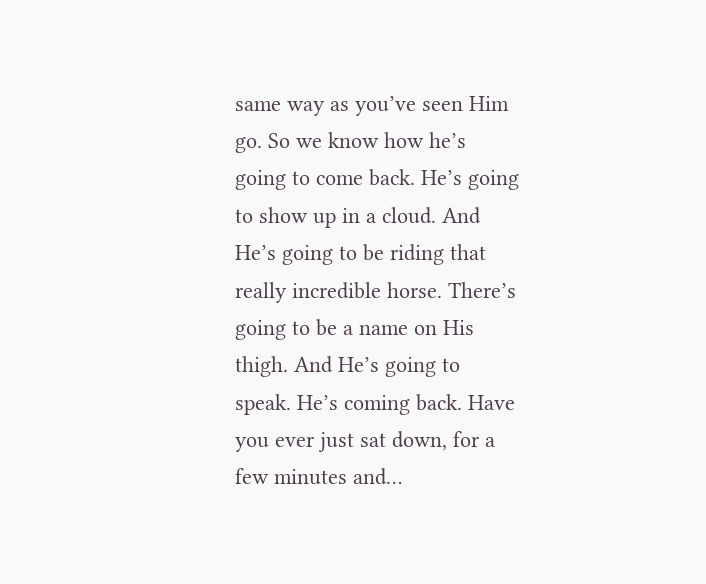same way as you’ve seen Him go. So we know how he’s going to come back. He’s going to show up in a cloud. And He’s going to be riding that really incredible horse. There’s going to be a name on His thigh. And He’s going to speak. He’s coming back. Have you ever just sat down, for a few minutes and…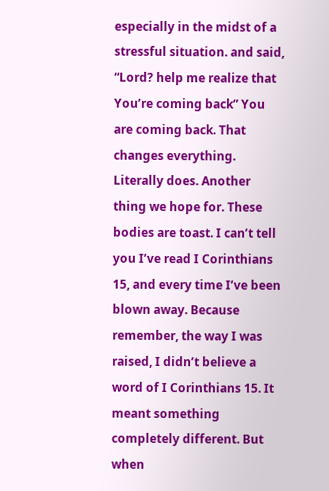especially in the midst of a stressful situation. and said, “Lord? help me realize that You’re coming back” You are coming back. That changes everything. Literally does. Another thing we hope for. These bodies are toast. I can’t tell you I’ve read I Corinthians 15, and every time I’ve been blown away. Because remember, the way I was raised, I didn’t believe a word of I Corinthians 15. It meant something completely different. But when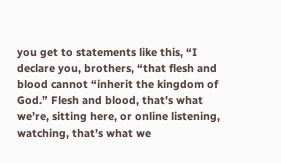you get to statements like this, “I declare you, brothers, “that flesh and blood cannot “inherit the kingdom of God.” Flesh and blood, that’s what we’re, sitting here, or online listening, watching, that’s what we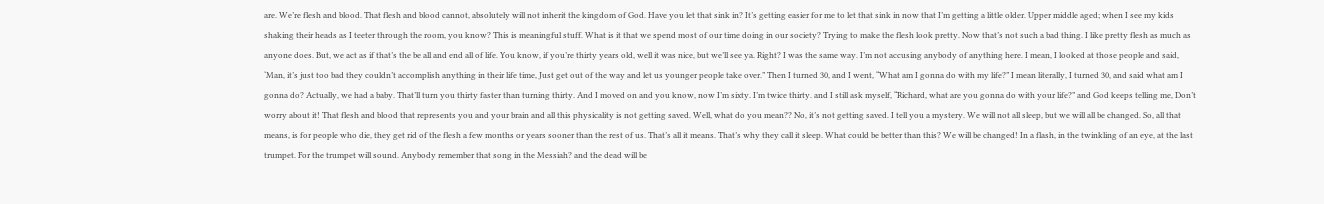are. We’re flesh and blood. That flesh and blood cannot, absolutely will not inherit the kingdom of God. Have you let that sink in? It’s getting easier for me to let that sink in now that I’m getting a little older. Upper middle aged; when I see my kids shaking their heads as I teeter through the room, you know? This is meaningful stuff. What is it that we spend most of our time doing in our society? Trying to make the flesh look pretty. Now that’s not such a bad thing. I like pretty flesh as much as anyone does. But, we act as if that’s the be all and end all of life. You know, if you’re thirty years old, well it was nice, but we’ll see ya. Right? I was the same way. I’m not accusing anybody of anything here. I mean, I looked at those people and said, ‘Man, it’s just too bad they couldn’t accomplish anything in their life time, Just get out of the way and let us younger people take over.” Then I turned 30, and I went, “What am I gonna do with my life?” I mean literally, I turned 30, and said what am I gonna do? Actually, we had a baby. That’ll turn you thirty faster than turning thirty. And I moved on and you know, now I’m sixty. I’m twice thirty. and I still ask myself, “Richard, what are you gonna do with your life?” and God keeps telling me, Don’t worry about it! That flesh and blood that represents you and your brain and all this physicality is not getting saved. Well, what do you mean?? No, it’s not getting saved. I tell you a mystery. We will not all sleep, but we will all be changed. So, all that means, is for people who die, they get rid of the flesh a few months or years sooner than the rest of us. That’s all it means. That’s why they call it sleep. What could be better than this? We will be changed! In a flash, in the twinkling of an eye, at the last trumpet. For the trumpet will sound. Anybody remember that song in the Messiah? and the dead will be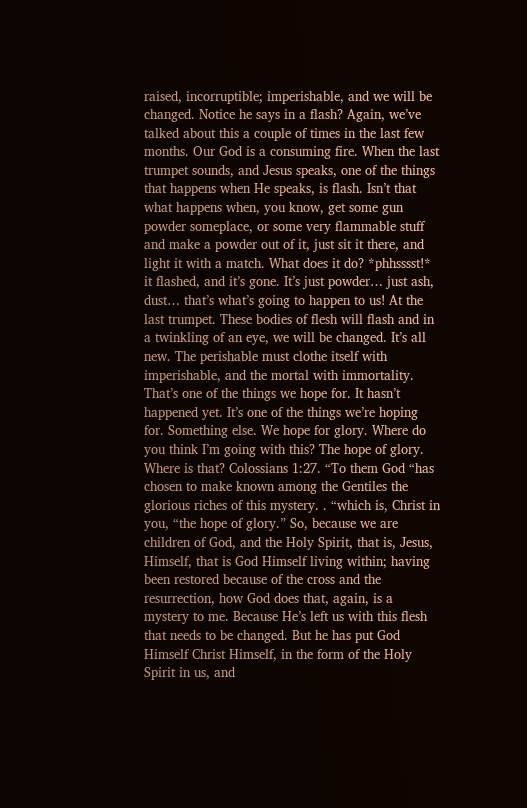raised, incorruptible; imperishable, and we will be changed. Notice he says in a flash? Again, we’ve talked about this a couple of times in the last few months. Our God is a consuming fire. When the last trumpet sounds, and Jesus speaks, one of the things that happens when He speaks, is flash. Isn’t that what happens when, you know, get some gun powder someplace, or some very flammable stuff and make a powder out of it, just sit it there, and light it with a match. What does it do? *phhsssst!* it flashed, and it’s gone. It’s just powder… just ash, dust… that’s what’s going to happen to us! At the last trumpet. These bodies of flesh will flash and in a twinkling of an eye, we will be changed. It’s all new. The perishable must clothe itself with imperishable, and the mortal with immortality. That’s one of the things we hope for. It hasn’t happened yet. It’s one of the things we’re hoping for. Something else. We hope for glory. Where do you think I’m going with this? The hope of glory. Where is that? Colossians 1:27. “To them God “has chosen to make known among the Gentiles the glorious riches of this mystery. . “which is, Christ in you, “the hope of glory.” So, because we are children of God, and the Holy Spirit, that is, Jesus, Himself, that is God Himself living within; having been restored because of the cross and the resurrection, how God does that, again, is a mystery to me. Because He’s left us with this flesh that needs to be changed. But he has put God Himself Christ Himself, in the form of the Holy Spirit in us, and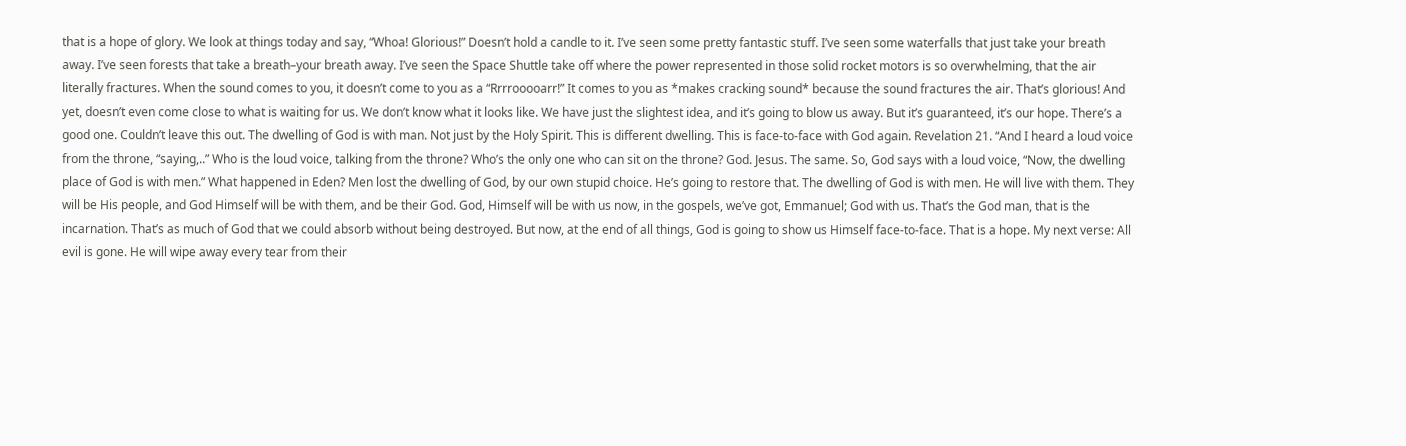that is a hope of glory. We look at things today and say, “Whoa! Glorious!” Doesn’t hold a candle to it. I’ve seen some pretty fantastic stuff. I’ve seen some waterfalls that just take your breath away. I’ve seen forests that take a breath–your breath away. I’ve seen the Space Shuttle take off where the power represented in those solid rocket motors is so overwhelming, that the air literally fractures. When the sound comes to you, it doesn’t come to you as a “Rrrrooooarr!” It comes to you as *makes cracking sound* because the sound fractures the air. That’s glorious! And yet, doesn’t even come close to what is waiting for us. We don’t know what it looks like. We have just the slightest idea, and it’s going to blow us away. But it’s guaranteed, it’s our hope. There’s a good one. Couldn’t leave this out. The dwelling of God is with man. Not just by the Holy Spirit. This is different dwelling. This is face-to-face with God again. Revelation 21. “And I heard a loud voice from the throne, “saying,..” Who is the loud voice, talking from the throne? Who’s the only one who can sit on the throne? God. Jesus. The same. So, God says with a loud voice, “Now, the dwelling place of God is with men.” What happened in Eden? Men lost the dwelling of God, by our own stupid choice. He’s going to restore that. The dwelling of God is with men. He will live with them. They will be His people, and God Himself will be with them, and be their God. God, Himself will be with us now, in the gospels, we’ve got, Emmanuel; God with us. That’s the God man, that is the incarnation. That’s as much of God that we could absorb without being destroyed. But now, at the end of all things, God is going to show us Himself face-to-face. That is a hope. My next verse: All evil is gone. He will wipe away every tear from their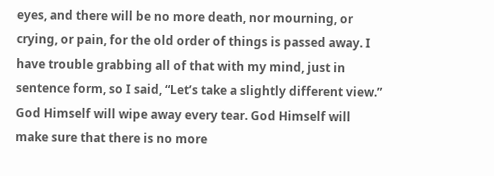eyes, and there will be no more death, nor mourning, or crying, or pain, for the old order of things is passed away. I have trouble grabbing all of that with my mind, just in sentence form, so I said, “Let’s take a slightly different view.” God Himself will wipe away every tear. God Himself will make sure that there is no more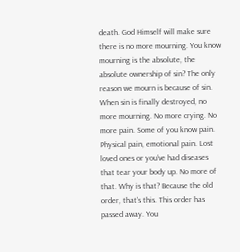death. God Himself will make sure there is no more mourning. You know mourning is the absolute, the absolute ownership of sin? The only reason we mourn is because of sin. When sin is finally destroyed, no more mourning. No more crying. No more pain. Some of you know pain. Physical pain, emotional pain. Lost loved ones or you’ve had diseases that tear your body up. No more of that. Why is that? Because the old order, that’s this. This order has passed away. You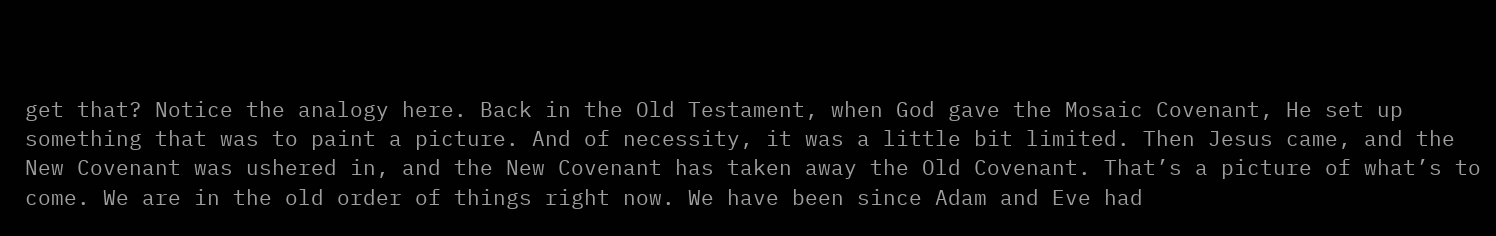get that? Notice the analogy here. Back in the Old Testament, when God gave the Mosaic Covenant, He set up something that was to paint a picture. And of necessity, it was a little bit limited. Then Jesus came, and the New Covenant was ushered in, and the New Covenant has taken away the Old Covenant. That’s a picture of what’s to come. We are in the old order of things right now. We have been since Adam and Eve had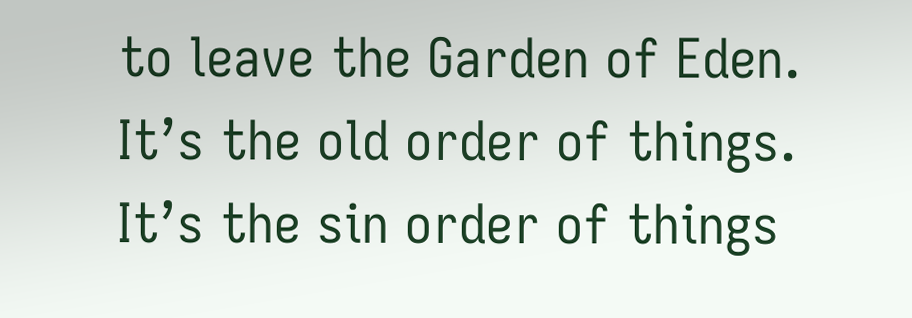to leave the Garden of Eden. It’s the old order of things. It’s the sin order of things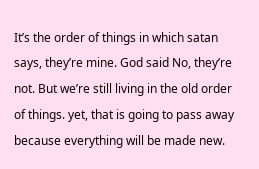It’s the order of things in which satan says, they’re mine. God said No, they’re not. But we’re still living in the old order of things. yet, that is going to pass away because everything will be made new.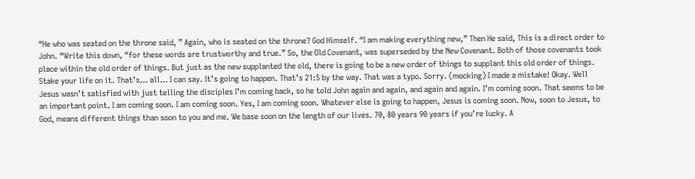“He who was seated on the throne said, ” Again, who is seated on the throne? God Himself. “I am making everything new,” Then He said, This is a direct order to John. “Write this down, “for these words are trustworthy and true.” So, the Old Covenant, was superseded by the New Covenant. Both of those covenants took place within the old order of things. But just as the new supplanted the old, there is going to be a new order of things to supplant this old order of things. Stake your life on it. That’s… all… I can say. It’s going to happen. That’s 21:5 by the way. That was a typo. Sorry. (mocking) I made a mistake! Okay. Well Jesus wasn’t satisfied with just telling the disciples I’m coming back, so he told John again and again, and again and again. I’m coming soon. That seems to be an important point. I am coming soon. I am coming soon. Yes, I am coming soon. Whatever else is going to happen, Jesus is coming soon. Now, soon to Jesus, to God, means different things than soon to you and me. We base soon on the length of our lives. 70, 80 years 90 years if you’re lucky. A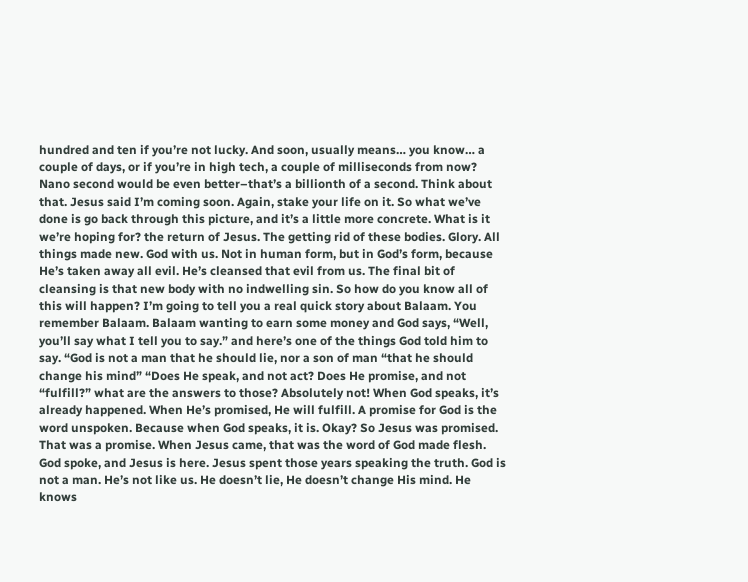hundred and ten if you’re not lucky. And soon, usually means… you know… a couple of days, or if you’re in high tech, a couple of milliseconds from now? Nano second would be even better–that’s a billionth of a second. Think about that. Jesus said I’m coming soon. Again, stake your life on it. So what we’ve done is go back through this picture, and it’s a little more concrete. What is it we’re hoping for? the return of Jesus. The getting rid of these bodies. Glory. All things made new. God with us. Not in human form, but in God’s form, because He’s taken away all evil. He’s cleansed that evil from us. The final bit of cleansing is that new body with no indwelling sin. So how do you know all of this will happen? I’m going to tell you a real quick story about Balaam. You remember Balaam. Balaam wanting to earn some money and God says, “Well, you’ll say what I tell you to say.” and here’s one of the things God told him to say. “God is not a man that he should lie, nor a son of man “that he should change his mind” “Does He speak, and not act? Does He promise, and not “fulfill?” what are the answers to those? Absolutely not! When God speaks, it’s already happened. When He’s promised, He will fulfill. A promise for God is the word unspoken. Because when God speaks, it is. Okay? So Jesus was promised. That was a promise. When Jesus came, that was the word of God made flesh. God spoke, and Jesus is here. Jesus spent those years speaking the truth. God is not a man. He’s not like us. He doesn’t lie, He doesn’t change His mind. He knows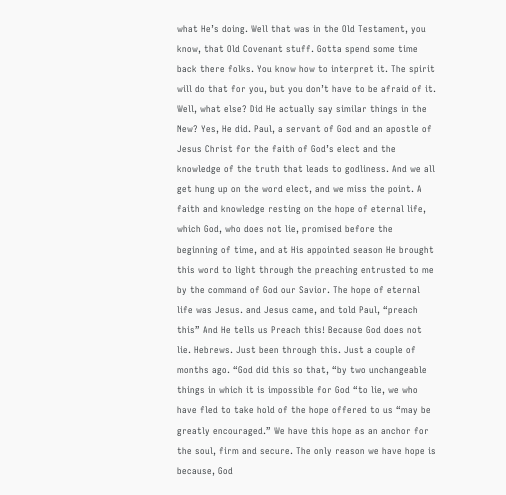what He’s doing. Well that was in the Old Testament, you know, that Old Covenant stuff. Gotta spend some time back there folks. You know how to interpret it. The spirit will do that for you, but you don’t have to be afraid of it. Well, what else? Did He actually say similar things in the New? Yes, He did. Paul, a servant of God and an apostle of Jesus Christ for the faith of God’s elect and the knowledge of the truth that leads to godliness. And we all get hung up on the word elect, and we miss the point. A faith and knowledge resting on the hope of eternal life, which God, who does not lie, promised before the beginning of time, and at His appointed season He brought this word to light through the preaching entrusted to me by the command of God our Savior. The hope of eternal life was Jesus. and Jesus came, and told Paul, “preach this” And He tells us Preach this! Because God does not lie. Hebrews. Just been through this. Just a couple of months ago. “God did this so that, “by two unchangeable things in which it is impossible for God “to lie, we who have fled to take hold of the hope offered to us “may be greatly encouraged.” We have this hope as an anchor for the soul, firm and secure. The only reason we have hope is because, God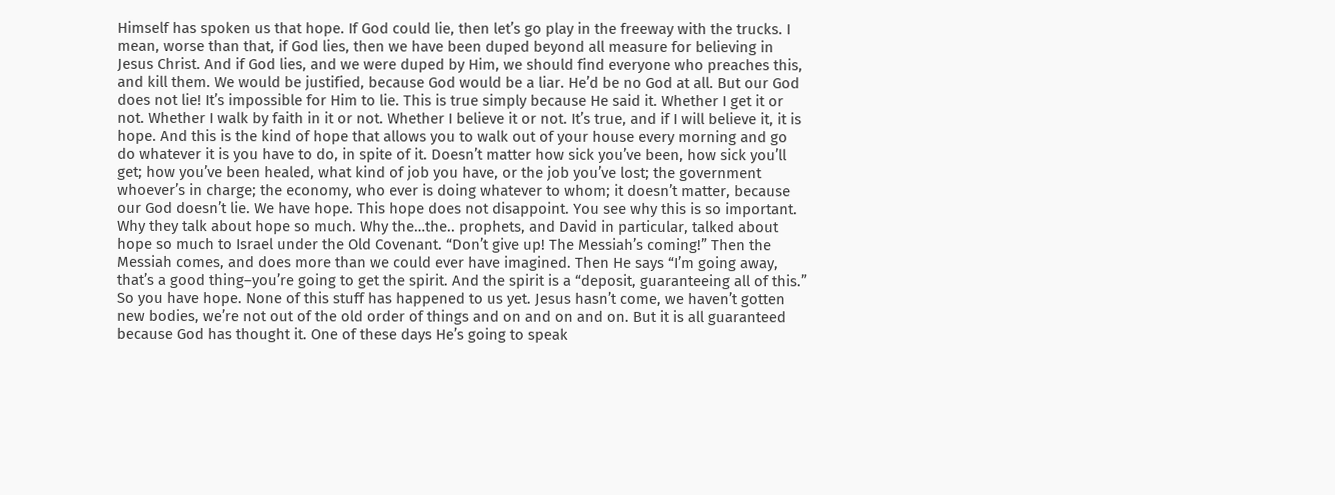Himself has spoken us that hope. If God could lie, then let’s go play in the freeway with the trucks. I mean, worse than that, if God lies, then we have been duped beyond all measure for believing in Jesus Christ. And if God lies, and we were duped by Him, we should find everyone who preaches this, and kill them. We would be justified, because God would be a liar. He’d be no God at all. But our God does not lie! It’s impossible for Him to lie. This is true simply because He said it. Whether I get it or not. Whether I walk by faith in it or not. Whether I believe it or not. It’s true, and if I will believe it, it is hope. And this is the kind of hope that allows you to walk out of your house every morning and go do whatever it is you have to do, in spite of it. Doesn’t matter how sick you’ve been, how sick you’ll get; how you’ve been healed, what kind of job you have, or the job you’ve lost; the government whoever’s in charge; the economy, who ever is doing whatever to whom; it doesn’t matter, because our God doesn’t lie. We have hope. This hope does not disappoint. You see why this is so important. Why they talk about hope so much. Why the…the.. prophets, and David in particular, talked about hope so much to Israel under the Old Covenant. “Don’t give up! The Messiah’s coming!” Then the Messiah comes, and does more than we could ever have imagined. Then He says “I’m going away, that’s a good thing–you’re going to get the spirit. And the spirit is a “deposit, guaranteeing all of this.” So you have hope. None of this stuff has happened to us yet. Jesus hasn’t come, we haven’t gotten new bodies, we’re not out of the old order of things and on and on and on. But it is all guaranteed because God has thought it. One of these days He’s going to speak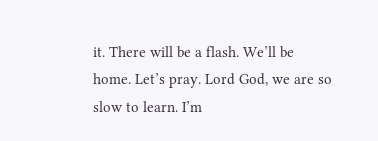it. There will be a flash. We’ll be home. Let’s pray. Lord God, we are so slow to learn. I’m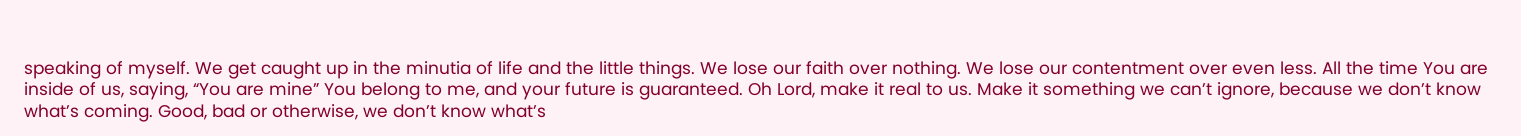speaking of myself. We get caught up in the minutia of life and the little things. We lose our faith over nothing. We lose our contentment over even less. All the time You are inside of us, saying, “You are mine” You belong to me, and your future is guaranteed. Oh Lord, make it real to us. Make it something we can’t ignore, because we don’t know what’s coming. Good, bad or otherwise, we don’t know what’s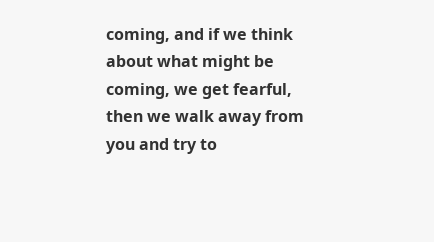coming, and if we think about what might be coming, we get fearful, then we walk away from you and try to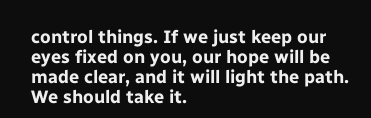control things. If we just keep our eyes fixed on you, our hope will be made clear, and it will light the path. We should take it.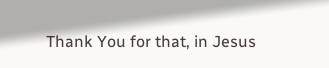Thank You for that, in Jesus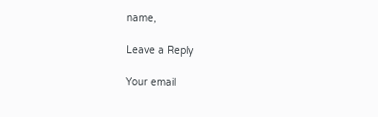name,

Leave a Reply

Your email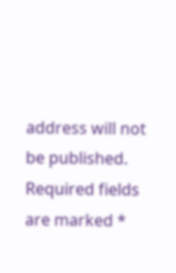address will not be published. Required fields are marked *